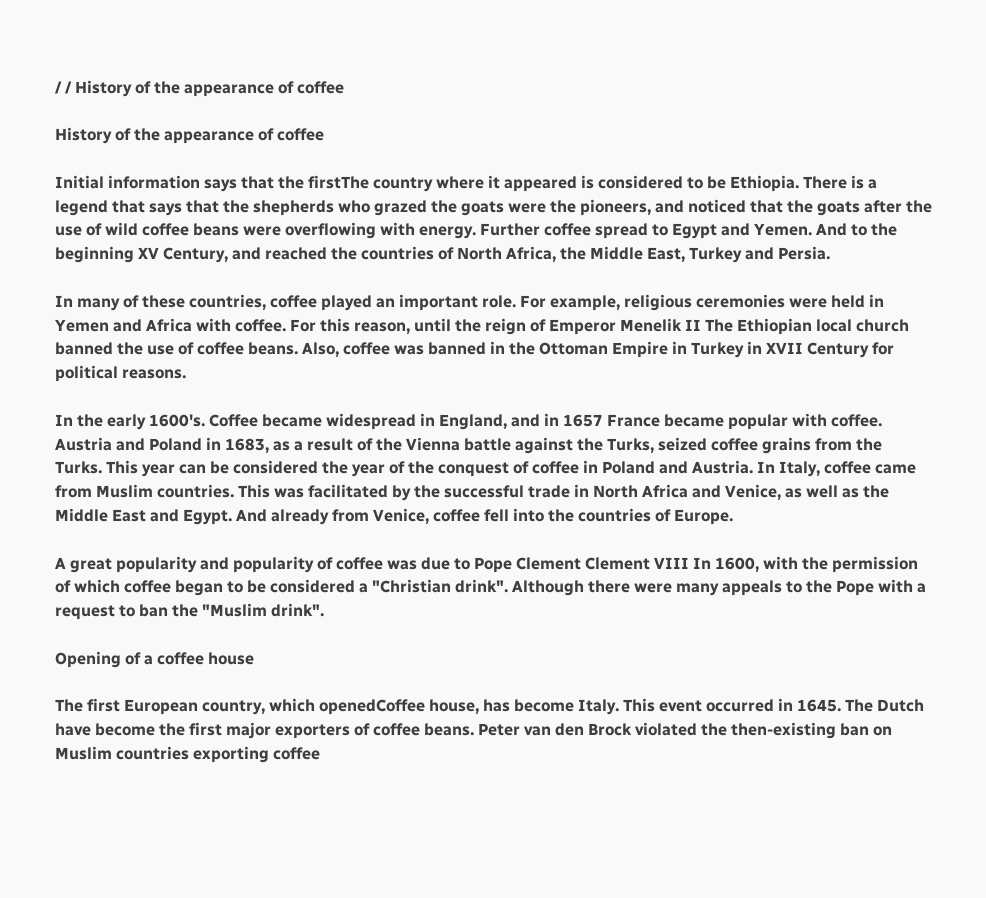/ / History of the appearance of coffee

History of the appearance of coffee

Initial information says that the firstThe country where it appeared is considered to be Ethiopia. There is a legend that says that the shepherds who grazed the goats were the pioneers, and noticed that the goats after the use of wild coffee beans were overflowing with energy. Further coffee spread to Egypt and Yemen. And to the beginning XV Century, and reached the countries of North Africa, the Middle East, Turkey and Persia.

In many of these countries, coffee played an important role. For example, religious ceremonies were held in Yemen and Africa with coffee. For this reason, until the reign of Emperor Menelik II The Ethiopian local church banned the use of coffee beans. Also, coffee was banned in the Ottoman Empire in Turkey in XVII Century for political reasons.

In the early 1600's. Coffee became widespread in England, and in 1657 France became popular with coffee. Austria and Poland in 1683, as a result of the Vienna battle against the Turks, seized coffee grains from the Turks. This year can be considered the year of the conquest of coffee in Poland and Austria. In Italy, coffee came from Muslim countries. This was facilitated by the successful trade in North Africa and Venice, as well as the Middle East and Egypt. And already from Venice, coffee fell into the countries of Europe.

A great popularity and popularity of coffee was due to Pope Clement Clement VIII In 1600, with the permission of which coffee began to be considered a "Christian drink". Although there were many appeals to the Pope with a request to ban the "Muslim drink".

Opening of a coffee house

The first European country, which openedCoffee house, has become Italy. This event occurred in 1645. The Dutch have become the first major exporters of coffee beans. Peter van den Brock violated the then-existing ban on Muslim countries exporting coffee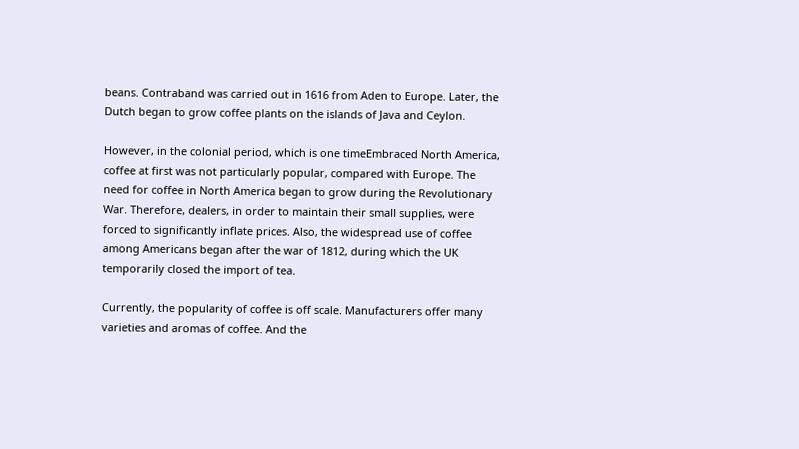beans. Contraband was carried out in 1616 from Aden to Europe. Later, the Dutch began to grow coffee plants on the islands of Java and Ceylon.

However, in the colonial period, which is one timeEmbraced North America, coffee at first was not particularly popular, compared with Europe. The need for coffee in North America began to grow during the Revolutionary War. Therefore, dealers, in order to maintain their small supplies, were forced to significantly inflate prices. Also, the widespread use of coffee among Americans began after the war of 1812, during which the UK temporarily closed the import of tea.

Currently, the popularity of coffee is off scale. Manufacturers offer many varieties and aromas of coffee. And the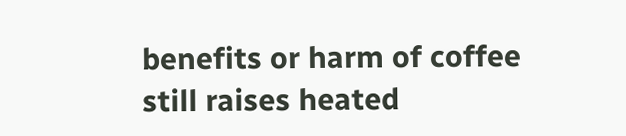benefits or harm of coffee still raises heated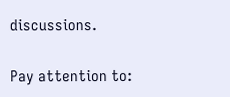discussions.

Pay attention to: